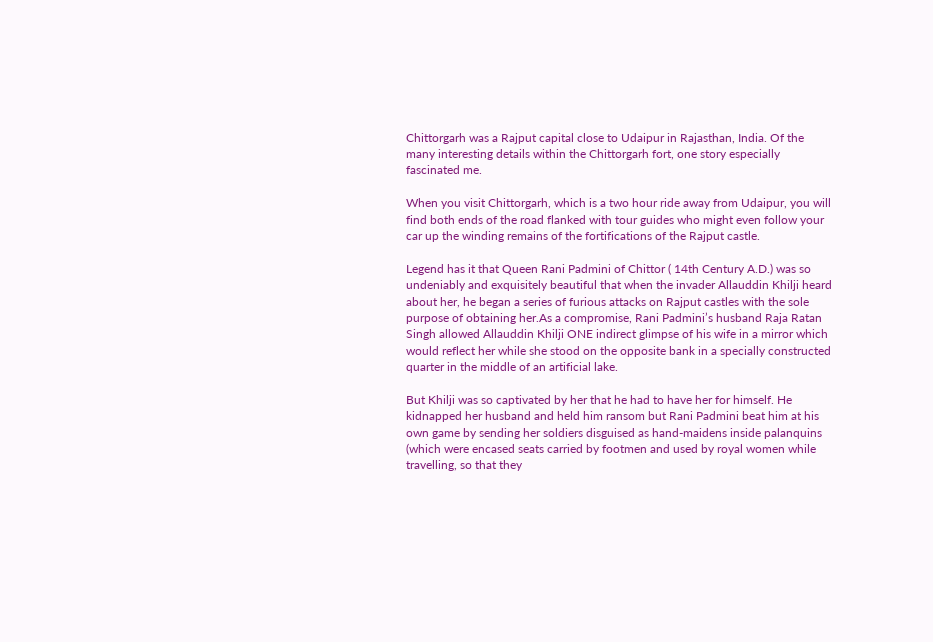Chittorgarh was a Rajput capital close to Udaipur in Rajasthan, India. Of the many interesting details within the Chittorgarh fort, one story especially fascinated me.

When you visit Chittorgarh, which is a two hour ride away from Udaipur, you will find both ends of the road flanked with tour guides who might even follow your car up the winding remains of the fortifications of the Rajput castle.

Legend has it that Queen Rani Padmini of Chittor ( 14th Century A.D.) was so undeniably and exquisitely beautiful that when the invader Allauddin Khilji heard about her, he began a series of furious attacks on Rajput castles with the sole purpose of obtaining her.As a compromise, Rani Padmini’s husband Raja Ratan Singh allowed Allauddin Khilji ONE indirect glimpse of his wife in a mirror which would reflect her while she stood on the opposite bank in a specially constructed quarter in the middle of an artificial lake.

But Khilji was so captivated by her that he had to have her for himself. He kidnapped her husband and held him ransom but Rani Padmini beat him at his own game by sending her soldiers disguised as hand-maidens inside palanquins (which were encased seats carried by footmen and used by royal women while travelling, so that they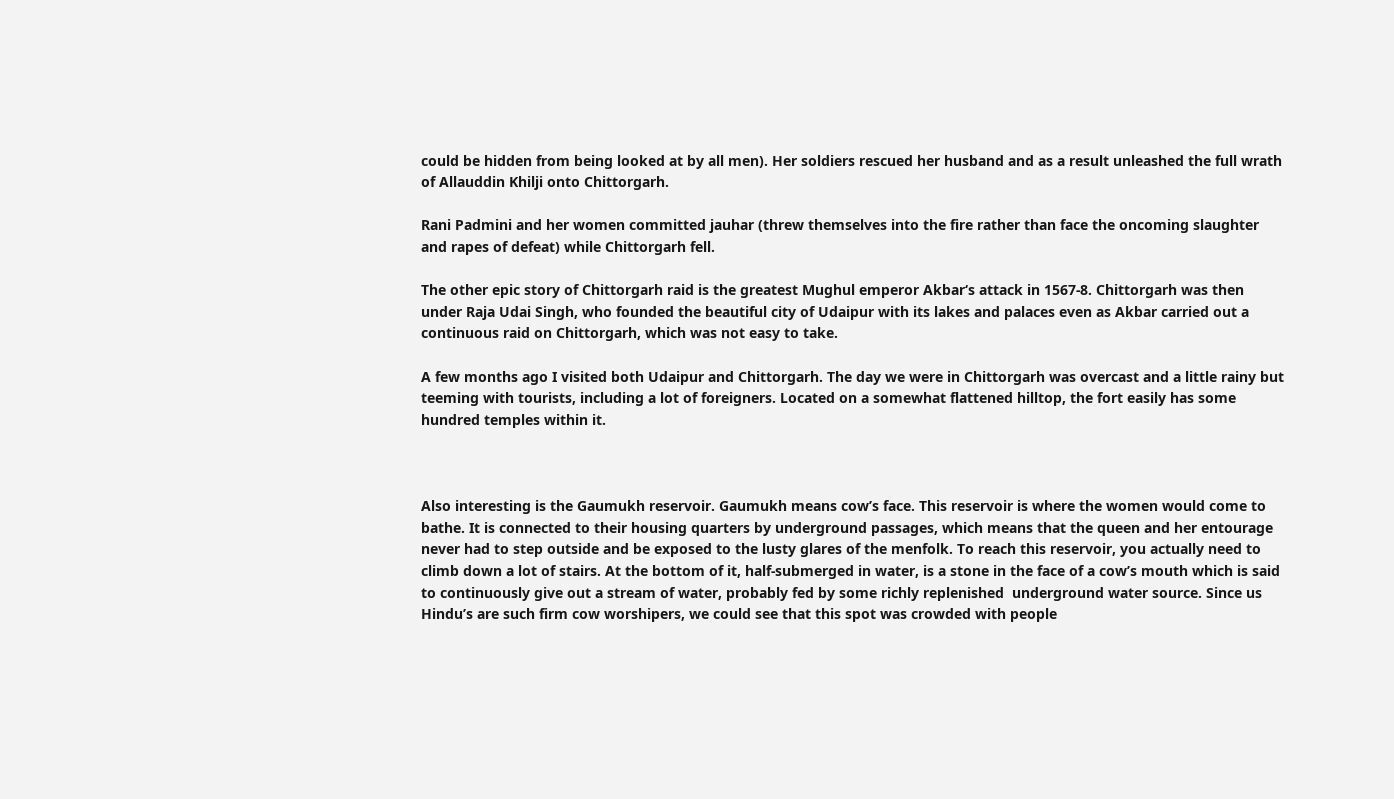could be hidden from being looked at by all men). Her soldiers rescued her husband and as a result unleashed the full wrath of Allauddin Khilji onto Chittorgarh.

Rani Padmini and her women committed jauhar (threw themselves into the fire rather than face the oncoming slaughter and rapes of defeat) while Chittorgarh fell.

The other epic story of Chittorgarh raid is the greatest Mughul emperor Akbar‘s attack in 1567-8. Chittorgarh was then under Raja Udai Singh, who founded the beautiful city of Udaipur with its lakes and palaces even as Akbar carried out a continuous raid on Chittorgarh, which was not easy to take.

A few months ago I visited both Udaipur and Chittorgarh. The day we were in Chittorgarh was overcast and a little rainy but teeming with tourists, including a lot of foreigners. Located on a somewhat flattened hilltop, the fort easily has some hundred temples within it.



Also interesting is the Gaumukh reservoir. Gaumukh means cow’s face. This reservoir is where the women would come to bathe. It is connected to their housing quarters by underground passages, which means that the queen and her entourage never had to step outside and be exposed to the lusty glares of the menfolk. To reach this reservoir, you actually need to climb down a lot of stairs. At the bottom of it, half-submerged in water, is a stone in the face of a cow’s mouth which is said to continuously give out a stream of water, probably fed by some richly replenished  underground water source. Since us Hindu’s are such firm cow worshipers, we could see that this spot was crowded with people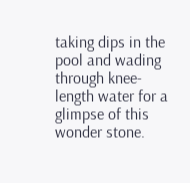taking dips in the pool and wading through knee-length water for a glimpse of this wonder stone.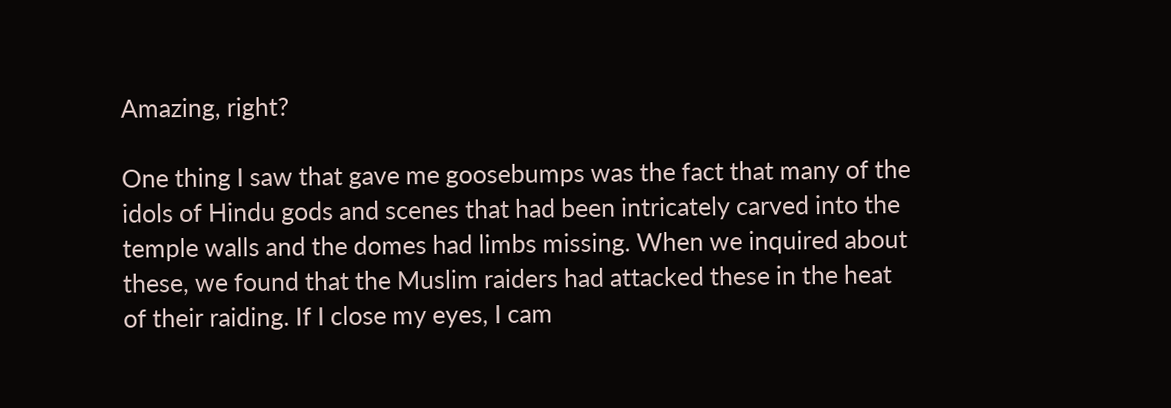Amazing, right?

One thing I saw that gave me goosebumps was the fact that many of the idols of Hindu gods and scenes that had been intricately carved into the temple walls and the domes had limbs missing. When we inquired about these, we found that the Muslim raiders had attacked these in the heat of their raiding. If I close my eyes, I cam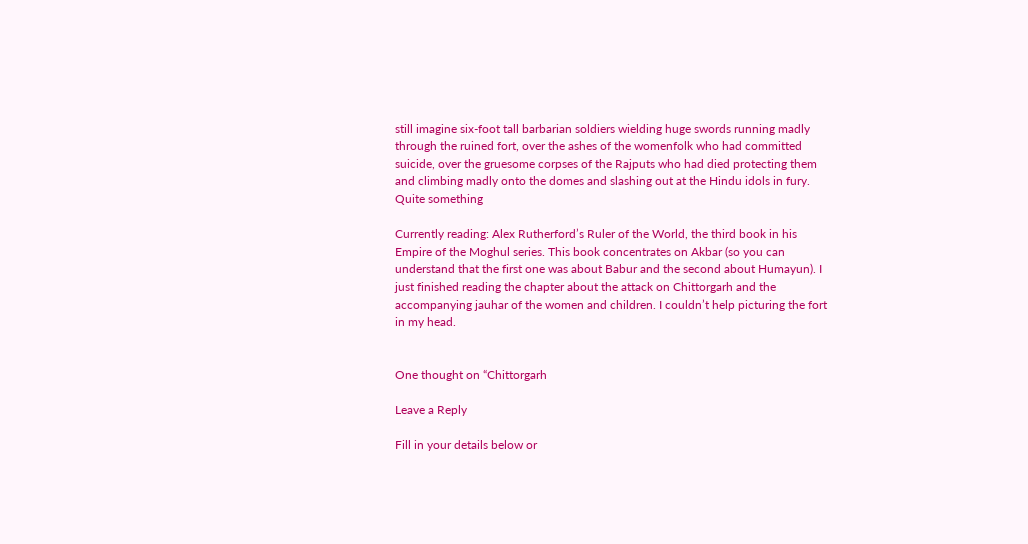still imagine six-foot tall barbarian soldiers wielding huge swords running madly through the ruined fort, over the ashes of the womenfolk who had committed suicide, over the gruesome corpses of the Rajputs who had died protecting them and climbing madly onto the domes and slashing out at the Hindu idols in fury. Quite something

Currently reading: Alex Rutherford’s Ruler of the World, the third book in his Empire of the Moghul series. This book concentrates on Akbar (so you can understand that the first one was about Babur and the second about Humayun). I just finished reading the chapter about the attack on Chittorgarh and the accompanying jauhar of the women and children. I couldn’t help picturing the fort in my head.


One thought on “Chittorgarh

Leave a Reply

Fill in your details below or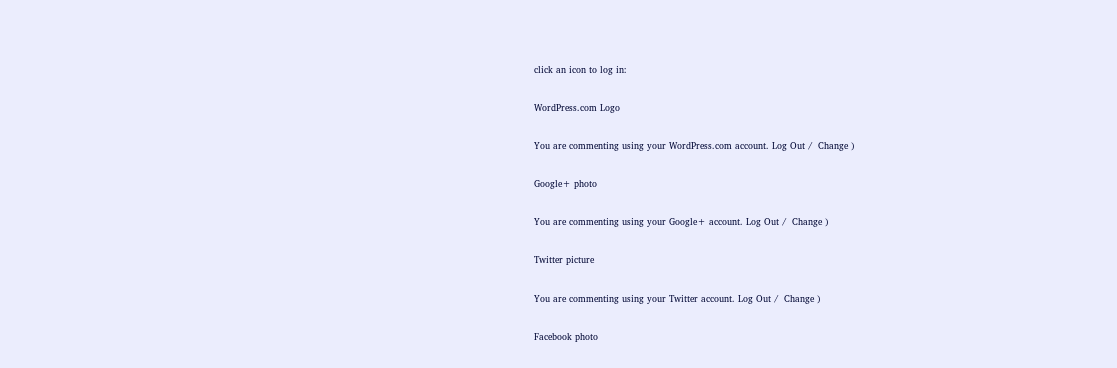click an icon to log in:

WordPress.com Logo

You are commenting using your WordPress.com account. Log Out /  Change )

Google+ photo

You are commenting using your Google+ account. Log Out /  Change )

Twitter picture

You are commenting using your Twitter account. Log Out /  Change )

Facebook photo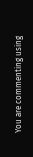You are commenting using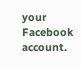your Facebook account.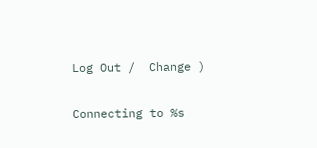Log Out /  Change )


Connecting to %s